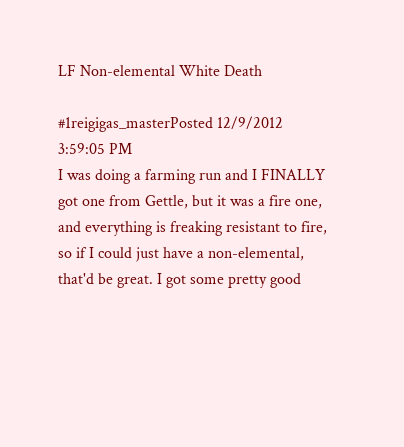LF Non-elemental White Death

#1reigigas_masterPosted 12/9/2012 3:59:05 PM
I was doing a farming run and I FINALLY got one from Gettle, but it was a fire one, and everything is freaking resistant to fire, so if I could just have a non-elemental, that'd be great. I got some pretty good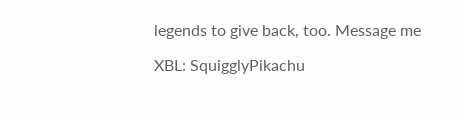legends to give back, too. Message me

XBL: SquigglyPikachu